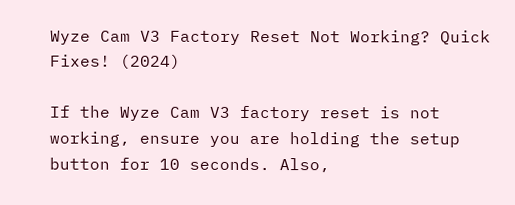Wyze Cam V3 Factory Reset Not Working? Quick Fixes! (2024)

If the Wyze Cam V3 factory reset is not working, ensure you are holding the setup button for 10 seconds. Also,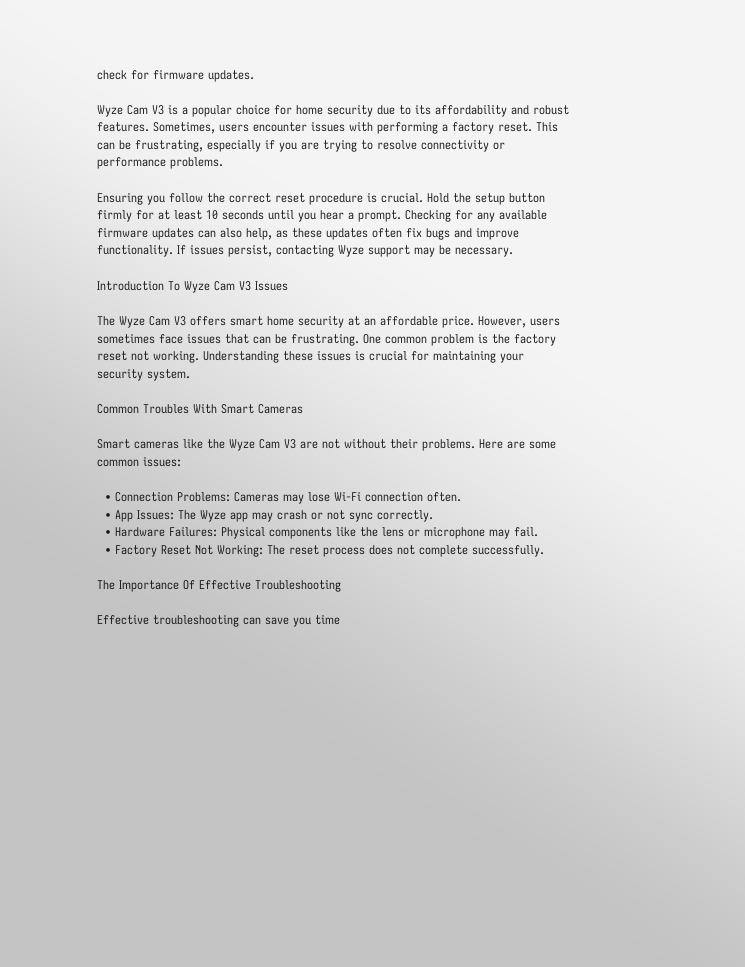check for firmware updates.

Wyze Cam V3 is a popular choice for home security due to its affordability and robust features. Sometimes, users encounter issues with performing a factory reset. This can be frustrating, especially if you are trying to resolve connectivity or performance problems.

Ensuring you follow the correct reset procedure is crucial. Hold the setup button firmly for at least 10 seconds until you hear a prompt. Checking for any available firmware updates can also help, as these updates often fix bugs and improve functionality. If issues persist, contacting Wyze support may be necessary.

Introduction To Wyze Cam V3 Issues

The Wyze Cam V3 offers smart home security at an affordable price. However, users sometimes face issues that can be frustrating. One common problem is the factory reset not working. Understanding these issues is crucial for maintaining your security system.

Common Troubles With Smart Cameras

Smart cameras like the Wyze Cam V3 are not without their problems. Here are some common issues:

  • Connection Problems: Cameras may lose Wi-Fi connection often.
  • App Issues: The Wyze app may crash or not sync correctly.
  • Hardware Failures: Physical components like the lens or microphone may fail.
  • Factory Reset Not Working: The reset process does not complete successfully.

The Importance Of Effective Troubleshooting

Effective troubleshooting can save you time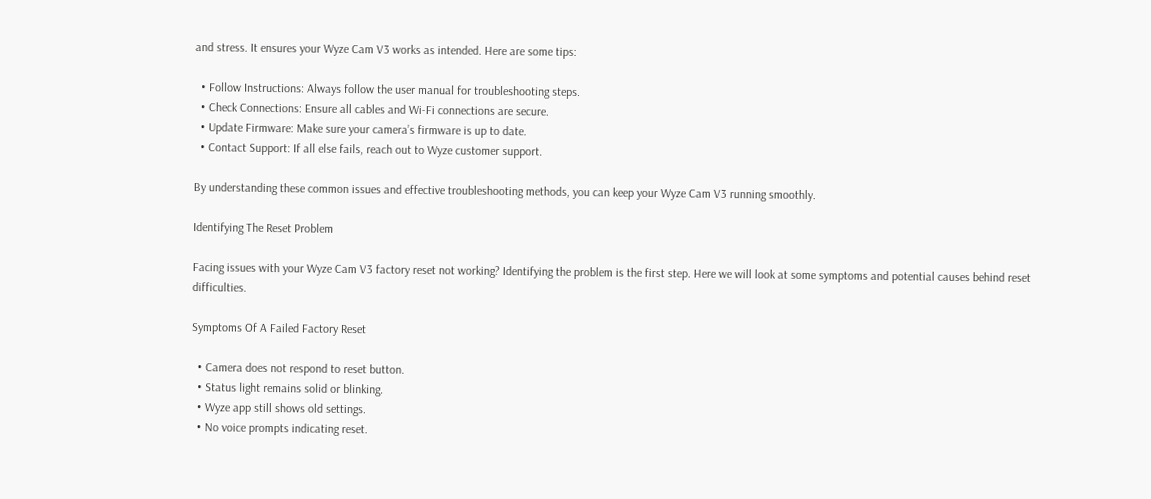and stress. It ensures your Wyze Cam V3 works as intended. Here are some tips:

  • Follow Instructions: Always follow the user manual for troubleshooting steps.
  • Check Connections: Ensure all cables and Wi-Fi connections are secure.
  • Update Firmware: Make sure your camera’s firmware is up to date.
  • Contact Support: If all else fails, reach out to Wyze customer support.

By understanding these common issues and effective troubleshooting methods, you can keep your Wyze Cam V3 running smoothly.

Identifying The Reset Problem

Facing issues with your Wyze Cam V3 factory reset not working? Identifying the problem is the first step. Here we will look at some symptoms and potential causes behind reset difficulties.

Symptoms Of A Failed Factory Reset

  • Camera does not respond to reset button.
  • Status light remains solid or blinking.
  • Wyze app still shows old settings.
  • No voice prompts indicating reset.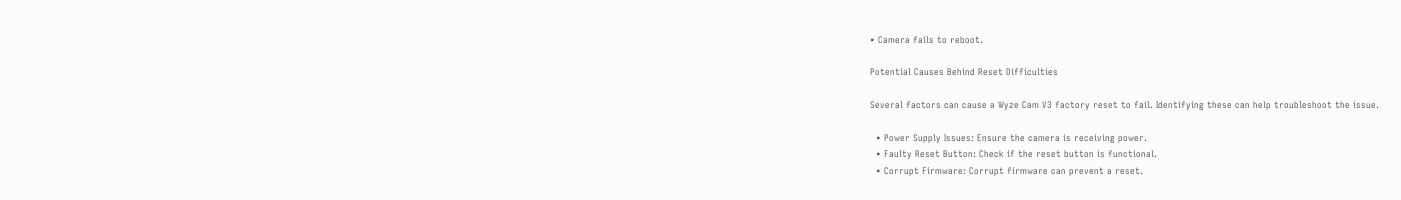• Camera fails to reboot.

Potential Causes Behind Reset Difficulties

Several factors can cause a Wyze Cam V3 factory reset to fail. Identifying these can help troubleshoot the issue.

  • Power Supply Issues: Ensure the camera is receiving power.
  • Faulty Reset Button: Check if the reset button is functional.
  • Corrupt Firmware: Corrupt firmware can prevent a reset.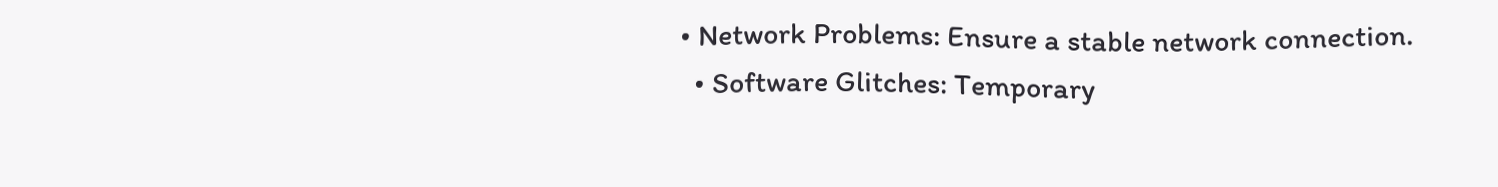• Network Problems: Ensure a stable network connection.
  • Software Glitches: Temporary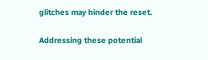glitches may hinder the reset.

Addressing these potential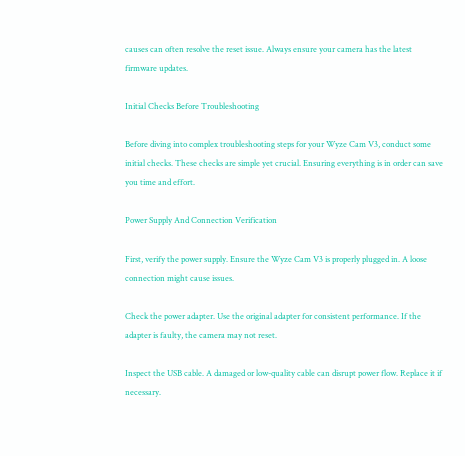causes can often resolve the reset issue. Always ensure your camera has the latest firmware updates.

Initial Checks Before Troubleshooting

Before diving into complex troubleshooting steps for your Wyze Cam V3, conduct some initial checks. These checks are simple yet crucial. Ensuring everything is in order can save you time and effort.

Power Supply And Connection Verification

First, verify the power supply. Ensure the Wyze Cam V3 is properly plugged in. A loose connection might cause issues.

Check the power adapter. Use the original adapter for consistent performance. If the adapter is faulty, the camera may not reset.

Inspect the USB cable. A damaged or low-quality cable can disrupt power flow. Replace it if necessary.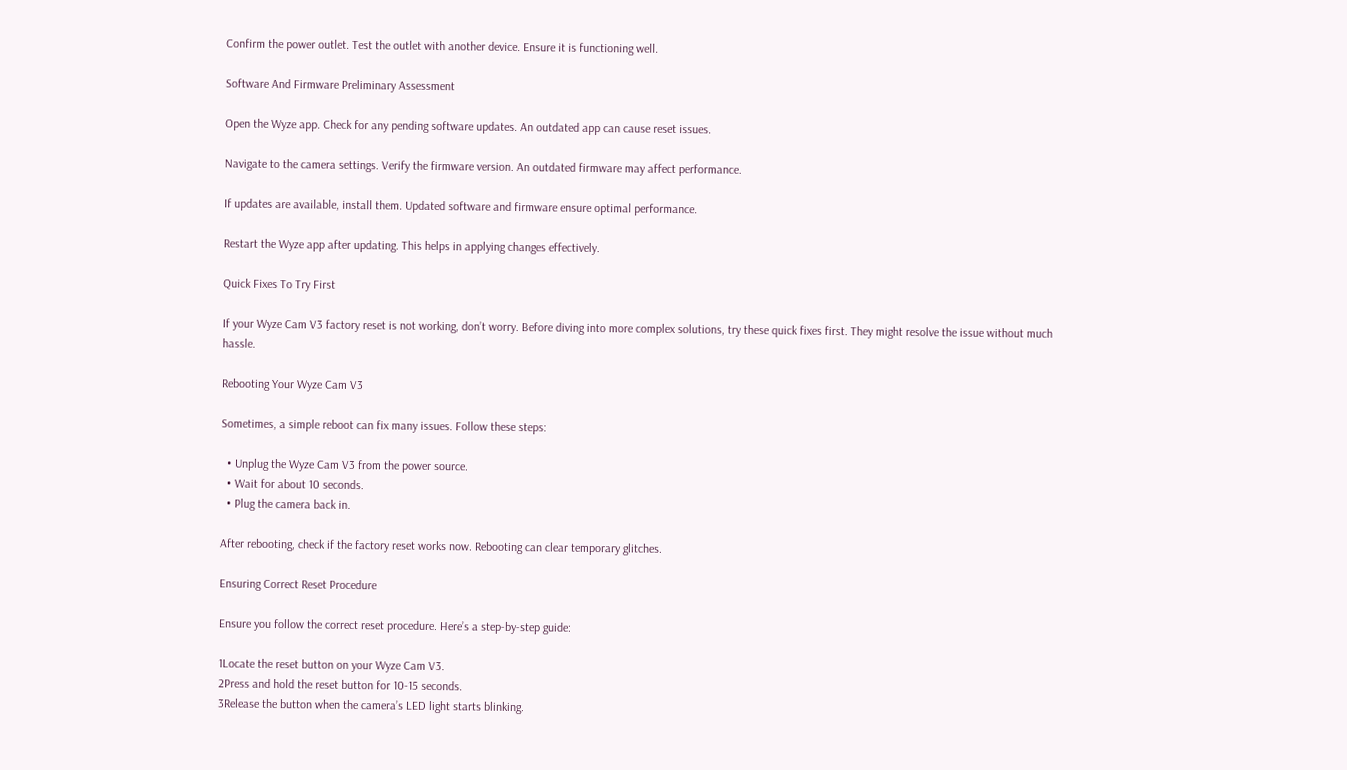Confirm the power outlet. Test the outlet with another device. Ensure it is functioning well.

Software And Firmware Preliminary Assessment

Open the Wyze app. Check for any pending software updates. An outdated app can cause reset issues.

Navigate to the camera settings. Verify the firmware version. An outdated firmware may affect performance.

If updates are available, install them. Updated software and firmware ensure optimal performance.

Restart the Wyze app after updating. This helps in applying changes effectively.

Quick Fixes To Try First

If your Wyze Cam V3 factory reset is not working, don’t worry. Before diving into more complex solutions, try these quick fixes first. They might resolve the issue without much hassle.

Rebooting Your Wyze Cam V3

Sometimes, a simple reboot can fix many issues. Follow these steps:

  • Unplug the Wyze Cam V3 from the power source.
  • Wait for about 10 seconds.
  • Plug the camera back in.

After rebooting, check if the factory reset works now. Rebooting can clear temporary glitches.

Ensuring Correct Reset Procedure

Ensure you follow the correct reset procedure. Here’s a step-by-step guide:

1Locate the reset button on your Wyze Cam V3.
2Press and hold the reset button for 10-15 seconds.
3Release the button when the camera’s LED light starts blinking.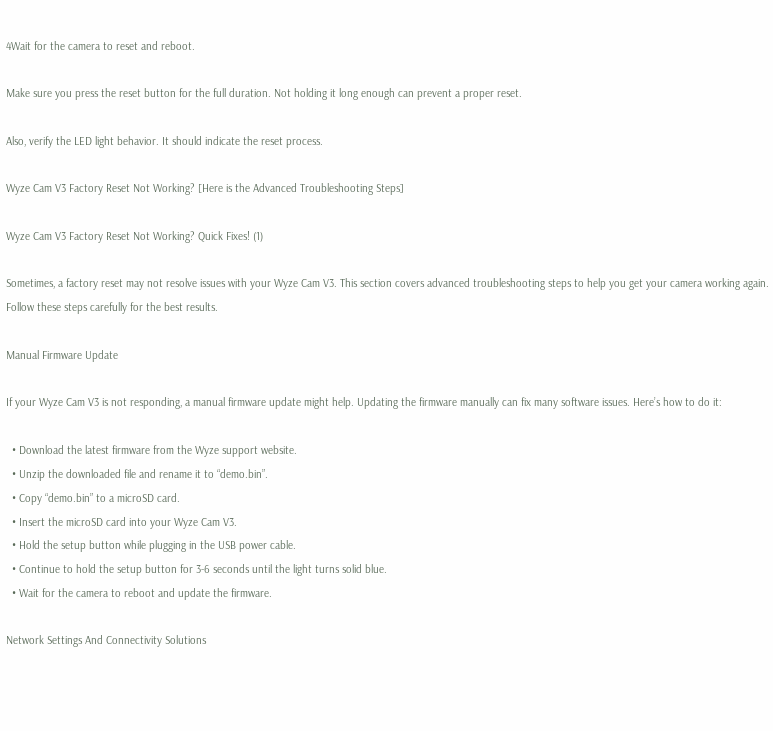4Wait for the camera to reset and reboot.

Make sure you press the reset button for the full duration. Not holding it long enough can prevent a proper reset.

Also, verify the LED light behavior. It should indicate the reset process.

Wyze Cam V3 Factory Reset Not Working? [Here is the Advanced Troubleshooting Steps]

Wyze Cam V3 Factory Reset Not Working? Quick Fixes! (1)

Sometimes, a factory reset may not resolve issues with your Wyze Cam V3. This section covers advanced troubleshooting steps to help you get your camera working again. Follow these steps carefully for the best results.

Manual Firmware Update

If your Wyze Cam V3 is not responding, a manual firmware update might help. Updating the firmware manually can fix many software issues. Here’s how to do it:

  • Download the latest firmware from the Wyze support website.
  • Unzip the downloaded file and rename it to “demo.bin”.
  • Copy “demo.bin” to a microSD card.
  • Insert the microSD card into your Wyze Cam V3.
  • Hold the setup button while plugging in the USB power cable.
  • Continue to hold the setup button for 3-6 seconds until the light turns solid blue.
  • Wait for the camera to reboot and update the firmware.

Network Settings And Connectivity Solutions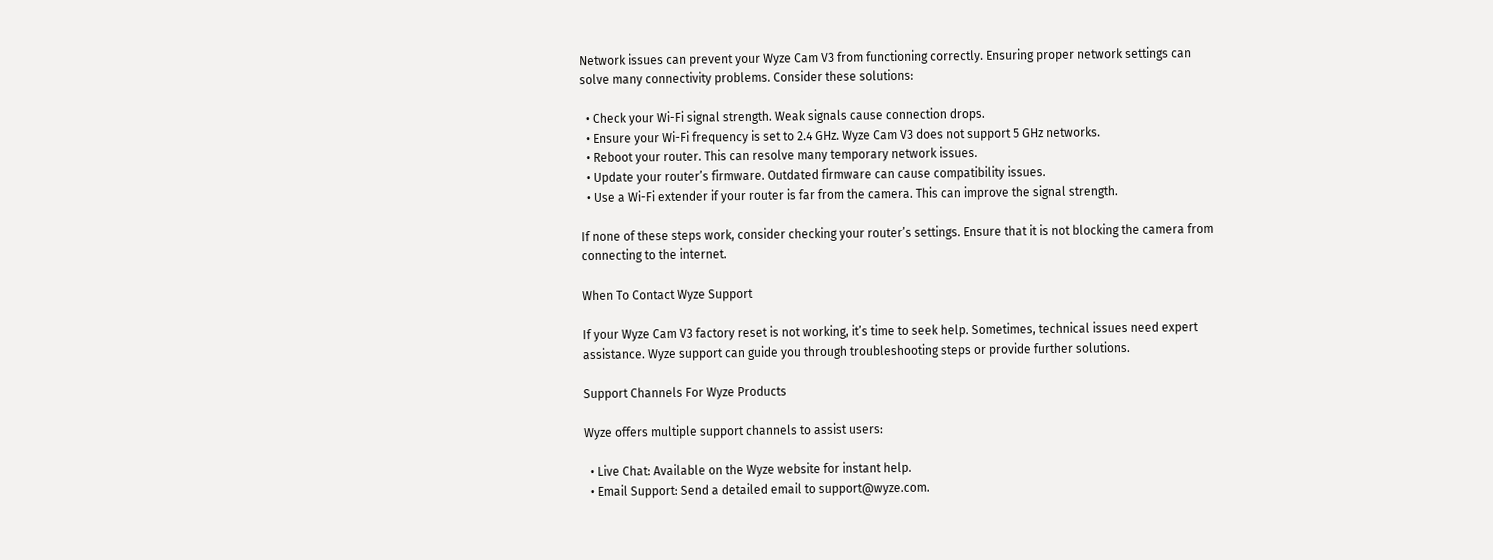Network issues can prevent your Wyze Cam V3 from functioning correctly. Ensuring proper network settings can solve many connectivity problems. Consider these solutions:

  • Check your Wi-Fi signal strength. Weak signals cause connection drops.
  • Ensure your Wi-Fi frequency is set to 2.4 GHz. Wyze Cam V3 does not support 5 GHz networks.
  • Reboot your router. This can resolve many temporary network issues.
  • Update your router’s firmware. Outdated firmware can cause compatibility issues.
  • Use a Wi-Fi extender if your router is far from the camera. This can improve the signal strength.

If none of these steps work, consider checking your router’s settings. Ensure that it is not blocking the camera from connecting to the internet.

When To Contact Wyze Support

If your Wyze Cam V3 factory reset is not working, it’s time to seek help. Sometimes, technical issues need expert assistance. Wyze support can guide you through troubleshooting steps or provide further solutions.

Support Channels For Wyze Products

Wyze offers multiple support channels to assist users:

  • Live Chat: Available on the Wyze website for instant help.
  • Email Support: Send a detailed email to support@wyze.com.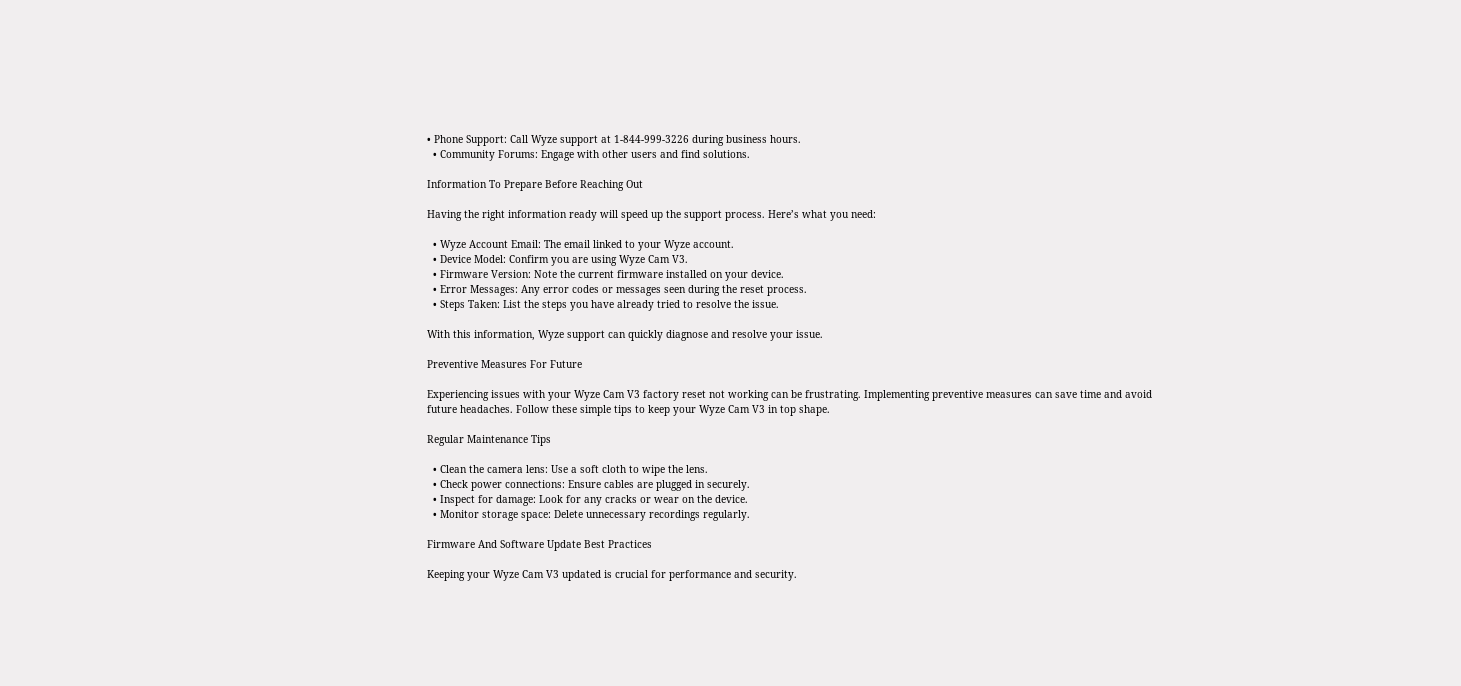• Phone Support: Call Wyze support at 1-844-999-3226 during business hours.
  • Community Forums: Engage with other users and find solutions.

Information To Prepare Before Reaching Out

Having the right information ready will speed up the support process. Here’s what you need:

  • Wyze Account Email: The email linked to your Wyze account.
  • Device Model: Confirm you are using Wyze Cam V3.
  • Firmware Version: Note the current firmware installed on your device.
  • Error Messages: Any error codes or messages seen during the reset process.
  • Steps Taken: List the steps you have already tried to resolve the issue.

With this information, Wyze support can quickly diagnose and resolve your issue.

Preventive Measures For Future

Experiencing issues with your Wyze Cam V3 factory reset not working can be frustrating. Implementing preventive measures can save time and avoid future headaches. Follow these simple tips to keep your Wyze Cam V3 in top shape.

Regular Maintenance Tips

  • Clean the camera lens: Use a soft cloth to wipe the lens.
  • Check power connections: Ensure cables are plugged in securely.
  • Inspect for damage: Look for any cracks or wear on the device.
  • Monitor storage space: Delete unnecessary recordings regularly.

Firmware And Software Update Best Practices

Keeping your Wyze Cam V3 updated is crucial for performance and security.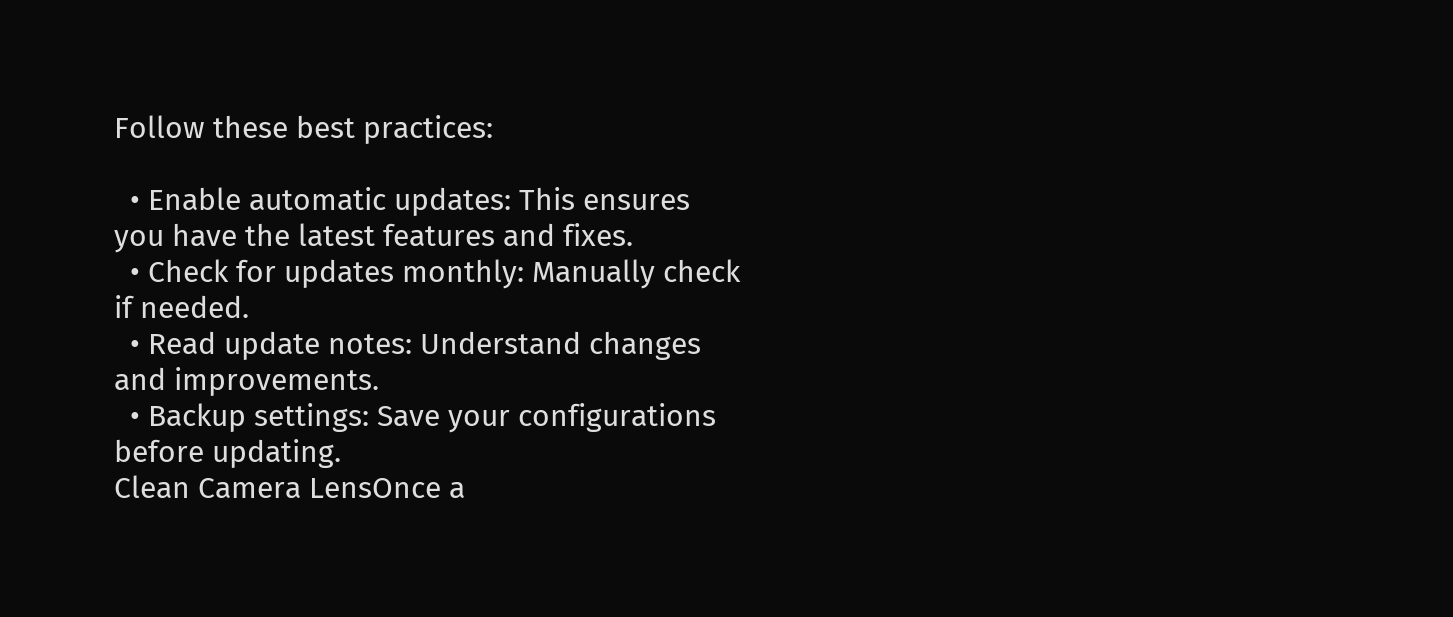Follow these best practices:

  • Enable automatic updates: This ensures you have the latest features and fixes.
  • Check for updates monthly: Manually check if needed.
  • Read update notes: Understand changes and improvements.
  • Backup settings: Save your configurations before updating.
Clean Camera LensOnce a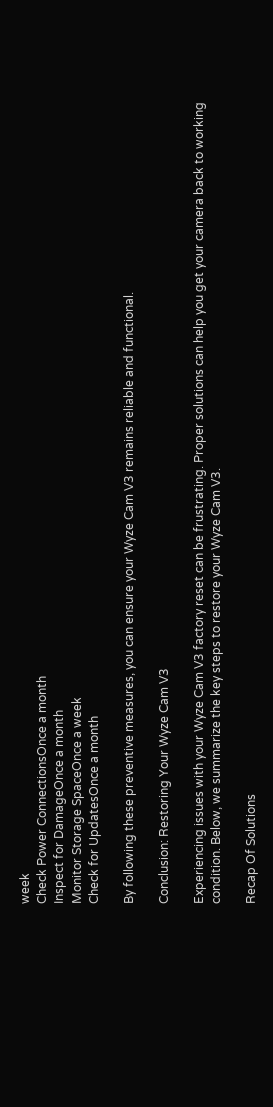week
Check Power ConnectionsOnce a month
Inspect for DamageOnce a month
Monitor Storage SpaceOnce a week
Check for UpdatesOnce a month

By following these preventive measures, you can ensure your Wyze Cam V3 remains reliable and functional.

Conclusion: Restoring Your Wyze Cam V3

Experiencing issues with your Wyze Cam V3 factory reset can be frustrating. Proper solutions can help you get your camera back to working condition. Below, we summarize the key steps to restore your Wyze Cam V3.

Recap Of Solutions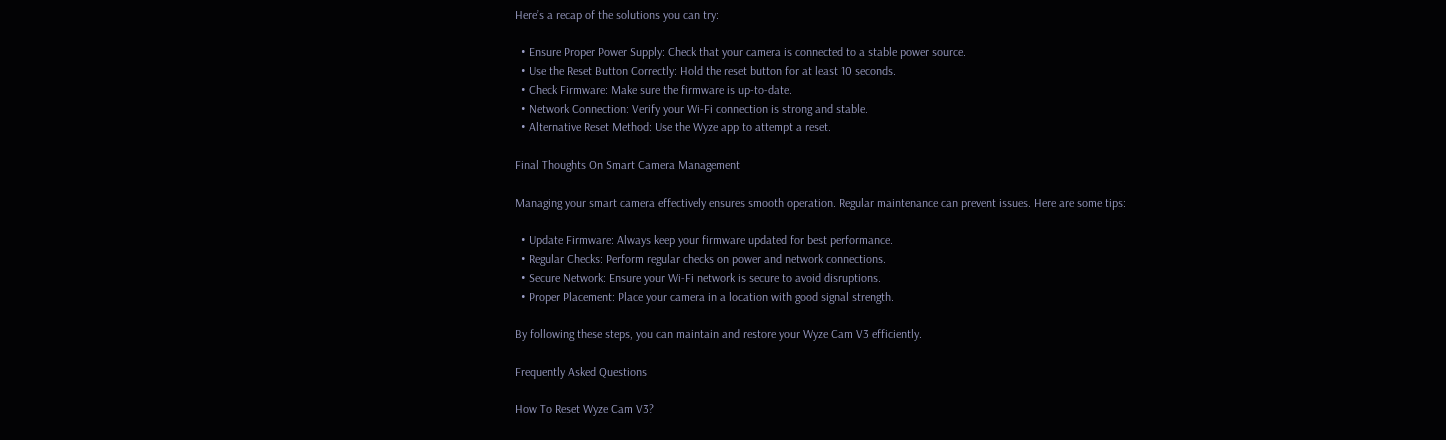Here’s a recap of the solutions you can try:

  • Ensure Proper Power Supply: Check that your camera is connected to a stable power source.
  • Use the Reset Button Correctly: Hold the reset button for at least 10 seconds.
  • Check Firmware: Make sure the firmware is up-to-date.
  • Network Connection: Verify your Wi-Fi connection is strong and stable.
  • Alternative Reset Method: Use the Wyze app to attempt a reset.

Final Thoughts On Smart Camera Management

Managing your smart camera effectively ensures smooth operation. Regular maintenance can prevent issues. Here are some tips:

  • Update Firmware: Always keep your firmware updated for best performance.
  • Regular Checks: Perform regular checks on power and network connections.
  • Secure Network: Ensure your Wi-Fi network is secure to avoid disruptions.
  • Proper Placement: Place your camera in a location with good signal strength.

By following these steps, you can maintain and restore your Wyze Cam V3 efficiently.

Frequently Asked Questions

How To Reset Wyze Cam V3?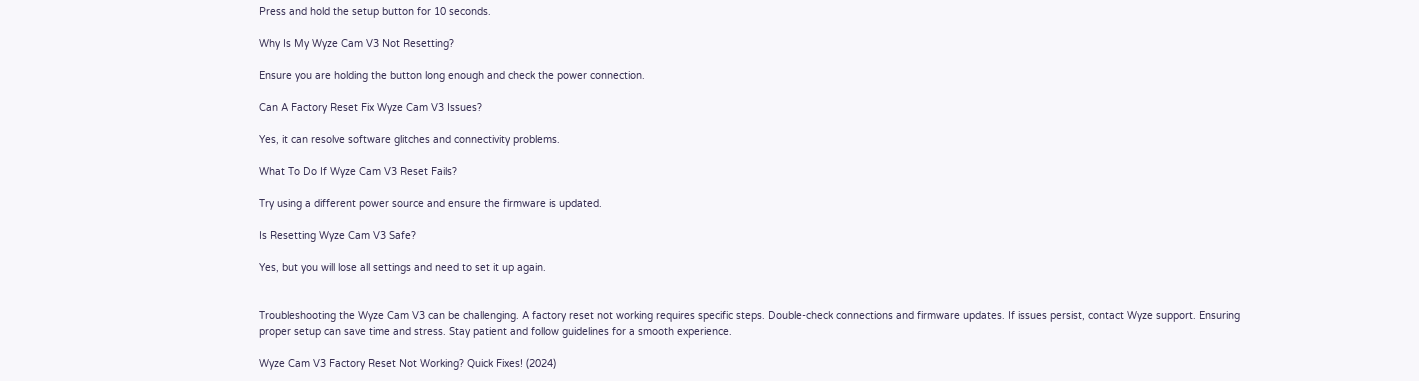Press and hold the setup button for 10 seconds.

Why Is My Wyze Cam V3 Not Resetting?

Ensure you are holding the button long enough and check the power connection.

Can A Factory Reset Fix Wyze Cam V3 Issues?

Yes, it can resolve software glitches and connectivity problems.

What To Do If Wyze Cam V3 Reset Fails?

Try using a different power source and ensure the firmware is updated.

Is Resetting Wyze Cam V3 Safe?

Yes, but you will lose all settings and need to set it up again.


Troubleshooting the Wyze Cam V3 can be challenging. A factory reset not working requires specific steps. Double-check connections and firmware updates. If issues persist, contact Wyze support. Ensuring proper setup can save time and stress. Stay patient and follow guidelines for a smooth experience.

Wyze Cam V3 Factory Reset Not Working? Quick Fixes! (2024)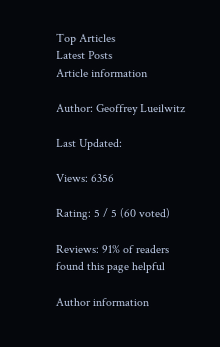Top Articles
Latest Posts
Article information

Author: Geoffrey Lueilwitz

Last Updated:

Views: 6356

Rating: 5 / 5 (60 voted)

Reviews: 91% of readers found this page helpful

Author information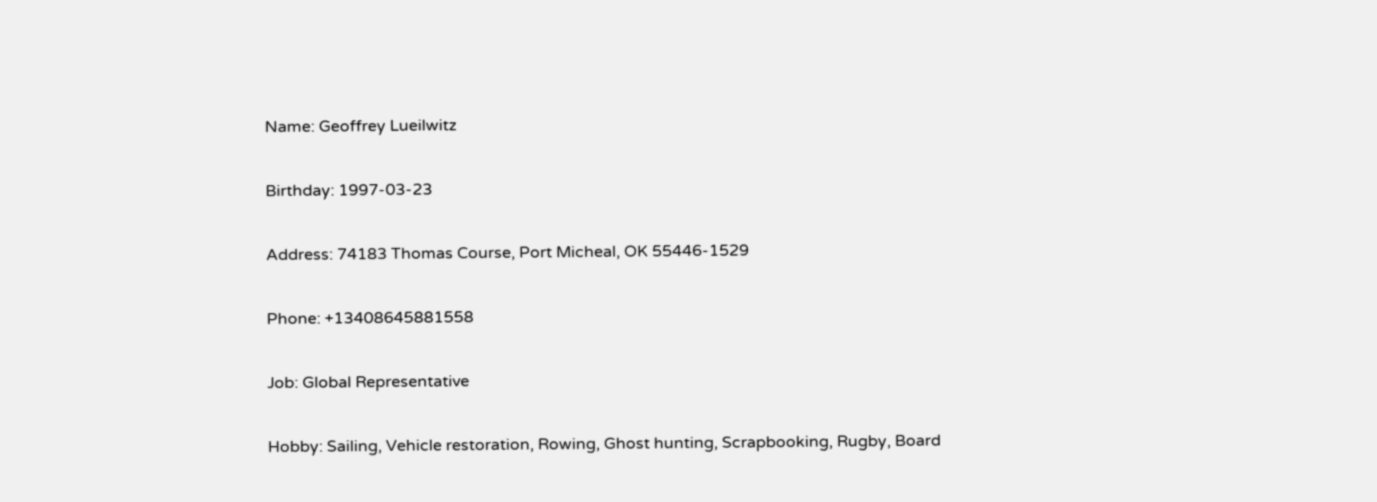Name: Geoffrey Lueilwitz

Birthday: 1997-03-23

Address: 74183 Thomas Course, Port Micheal, OK 55446-1529

Phone: +13408645881558

Job: Global Representative

Hobby: Sailing, Vehicle restoration, Rowing, Ghost hunting, Scrapbooking, Rugby, Board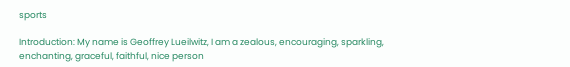sports

Introduction: My name is Geoffrey Lueilwitz, I am a zealous, encouraging, sparkling, enchanting, graceful, faithful, nice person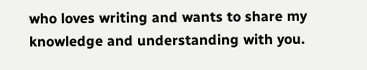who loves writing and wants to share my knowledge and understanding with you.